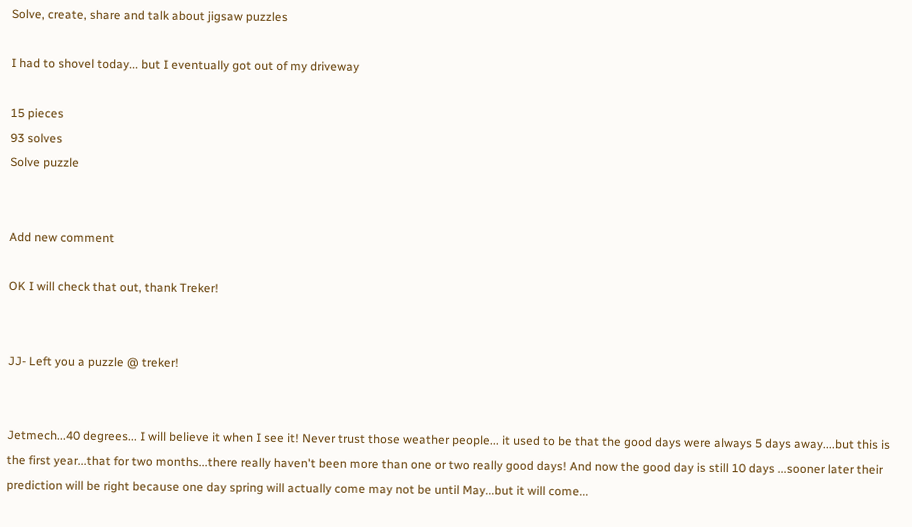Solve, create, share and talk about jigsaw puzzles

I had to shovel today... but I eventually got out of my driveway

15 pieces
93 solves
Solve puzzle


Add new comment

OK I will check that out, thank Treker!


JJ- Left you a puzzle @ treker!


Jetmech...40 degrees... I will believe it when I see it! Never trust those weather people... it used to be that the good days were always 5 days away....but this is the first year...that for two months...there really haven't been more than one or two really good days! And now the good day is still 10 days ...sooner later their prediction will be right because one day spring will actually come may not be until May...but it will come...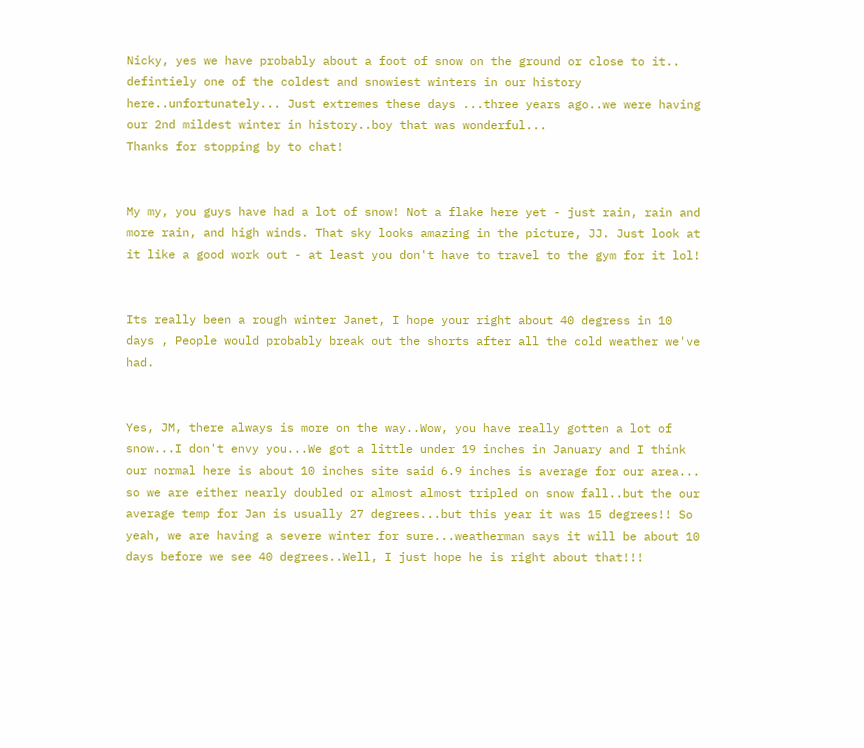Nicky, yes we have probably about a foot of snow on the ground or close to it.. defintiely one of the coldest and snowiest winters in our history here..unfortunately... Just extremes these days ...three years ago..we were having our 2nd mildest winter in history..boy that was wonderful...
Thanks for stopping by to chat!


My my, you guys have had a lot of snow! Not a flake here yet - just rain, rain and more rain, and high winds. That sky looks amazing in the picture, JJ. Just look at it like a good work out - at least you don't have to travel to the gym for it lol!


Its really been a rough winter Janet, I hope your right about 40 degress in 10 days , People would probably break out the shorts after all the cold weather we've had.


Yes, JM, there always is more on the way..Wow, you have really gotten a lot of snow...I don't envy you...We got a little under 19 inches in January and I think our normal here is about 10 inches site said 6.9 inches is average for our area... so we are either nearly doubled or almost almost tripled on snow fall..but the our average temp for Jan is usually 27 degrees...but this year it was 15 degrees!! So yeah, we are having a severe winter for sure...weatherman says it will be about 10 days before we see 40 degrees..Well, I just hope he is right about that!!!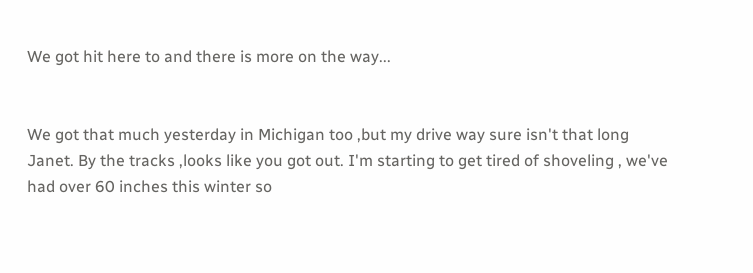We got hit here to and there is more on the way...


We got that much yesterday in Michigan too ,but my drive way sure isn't that long Janet. By the tracks ,looks like you got out. I'm starting to get tired of shoveling , we've had over 60 inches this winter so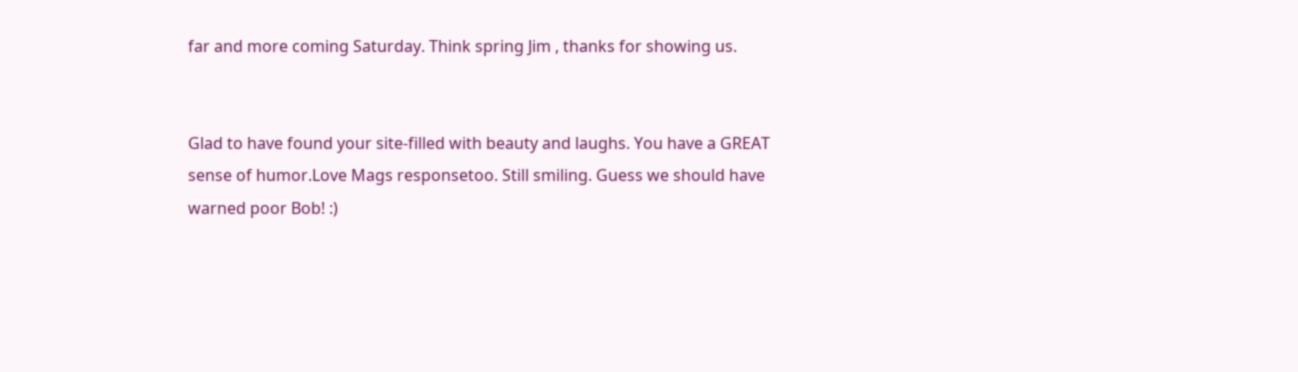far and more coming Saturday. Think spring Jim , thanks for showing us.


Glad to have found your site-filled with beauty and laughs. You have a GREAT sense of humor.Love Mags responsetoo. Still smiling. Guess we should have warned poor Bob! :)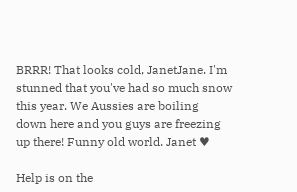BRRR! That looks cold, JanetJane. I'm stunned that you've had so much snow this year. We Aussies are boiling down here and you guys are freezing up there! Funny old world. Janet ♥

Help is on the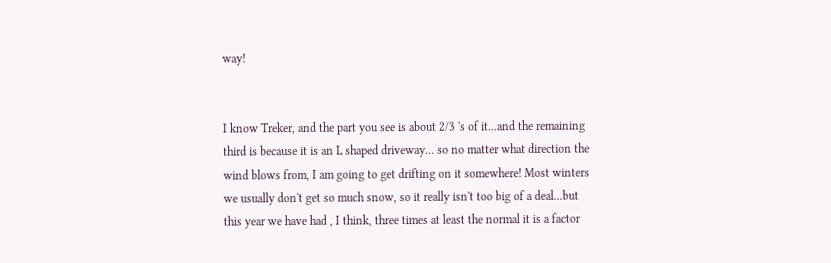way!


I know Treker, and the part you see is about 2/3 's of it...and the remaining third is because it is an L shaped driveway... so no matter what direction the wind blows from, I am going to get drifting on it somewhere! Most winters we usually don't get so much snow, so it really isn't too big of a deal...but this year we have had , I think, three times at least the normal it is a factor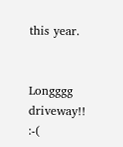this year.


Longggg driveway!! :-(